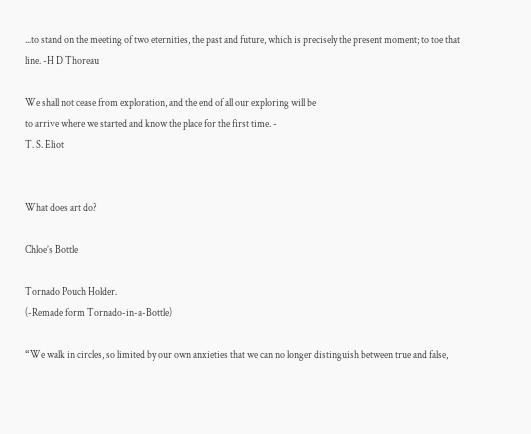...to stand on the meeting of two eternities, the past and future, which is precisely the present moment; to toe that line. -H D Thoreau

We shall not cease from exploration, and the end of all our exploring will be
to arrive where we started and know the place for the first time. -
T. S. Eliot


What does art do?

Chloe’s Bottle

Tornado Pouch Holder.
(-Remade form Tornado-in-a-Bottle)

“We walk in circles, so limited by our own anxieties that we can no longer distinguish between true and false,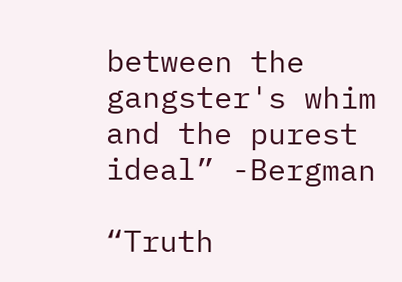between the gangster's whim and the purest ideal” -Bergman

“Truth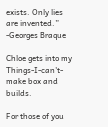exists. Only lies are invented.”
-Georges Braque

Chloe gets into my Things-I-can't-make box and builds.

For those of you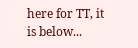here for TT, it is below...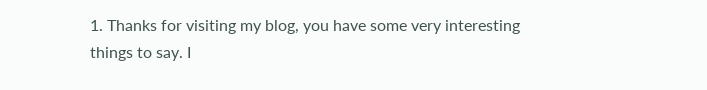1. Thanks for visiting my blog, you have some very interesting things to say. I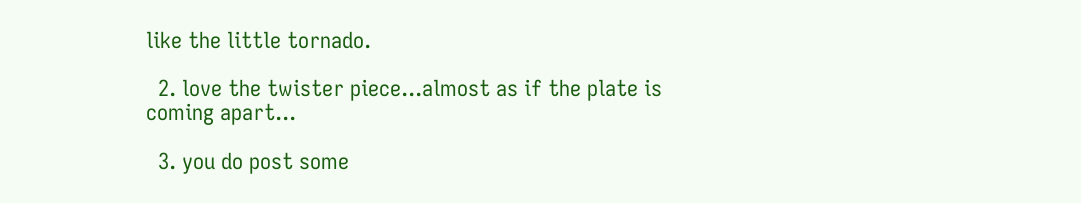like the little tornado.

  2. love the twister piece...almost as if the plate is coming apart...

  3. you do post some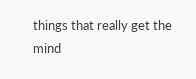things that really get the mind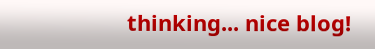thinking... nice blog!